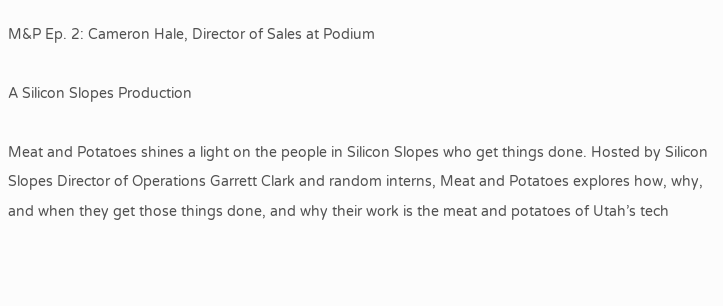M&P Ep. 2: Cameron Hale, Director of Sales at Podium

A Silicon Slopes Production

Meat and Potatoes shines a light on the people in Silicon Slopes who get things done. Hosted by Silicon Slopes Director of Operations Garrett Clark and random interns, Meat and Potatoes explores how, why, and when they get those things done, and why their work is the meat and potatoes of Utah’s tech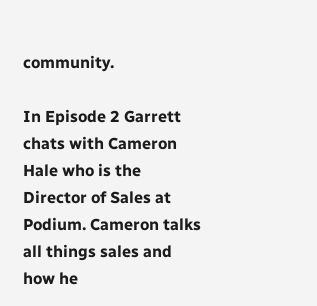community.

In Episode 2 Garrett chats with Cameron Hale who is the Director of Sales at Podium. Cameron talks all things sales and how he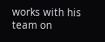works with his team on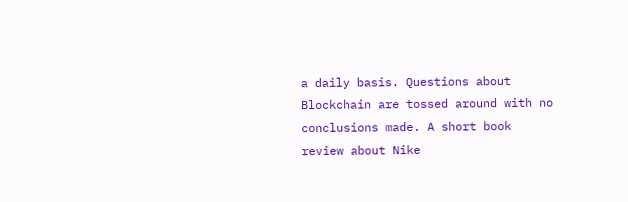a daily basis. Questions about Blockchain are tossed around with no conclusions made. A short book review about Nike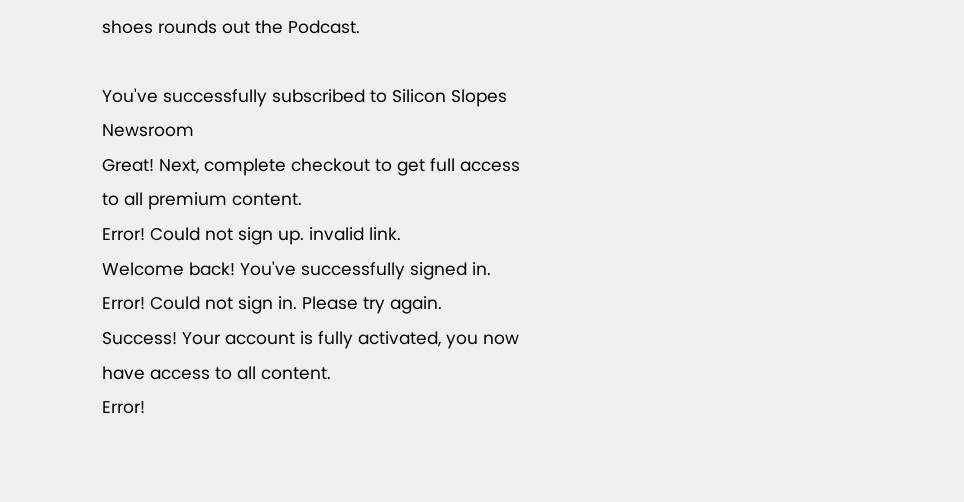shoes rounds out the Podcast.

You've successfully subscribed to Silicon Slopes Newsroom
Great! Next, complete checkout to get full access to all premium content.
Error! Could not sign up. invalid link.
Welcome back! You've successfully signed in.
Error! Could not sign in. Please try again.
Success! Your account is fully activated, you now have access to all content.
Error!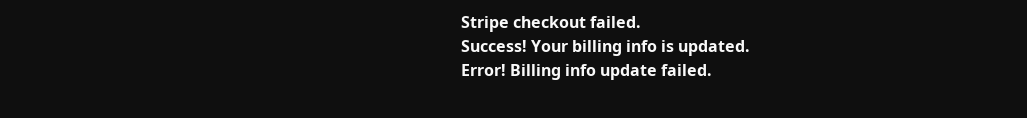Stripe checkout failed.
Success! Your billing info is updated.
Error! Billing info update failed.